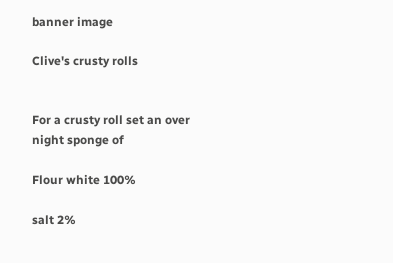banner image

Clive's crusty rolls


For a crusty roll set an over night sponge of

Flour white 100%

salt 2%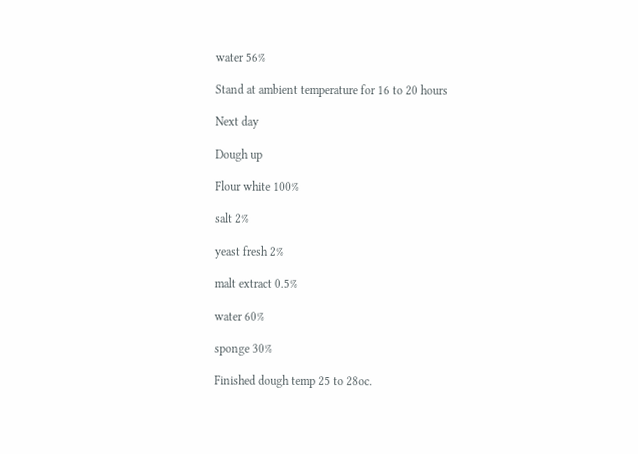water 56%

Stand at ambient temperature for 16 to 20 hours

Next day

Dough up

Flour white 100%

salt 2%

yeast fresh 2%

malt extract 0.5%

water 60%

sponge 30%

Finished dough temp 25 to 28oc.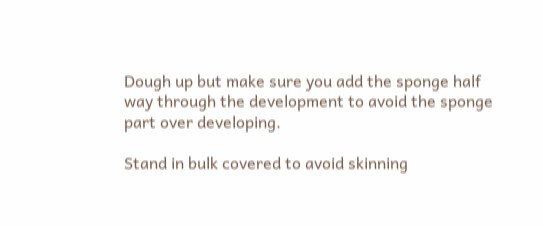Dough up but make sure you add the sponge half way through the development to avoid the sponge part over developing.

Stand in bulk covered to avoid skinning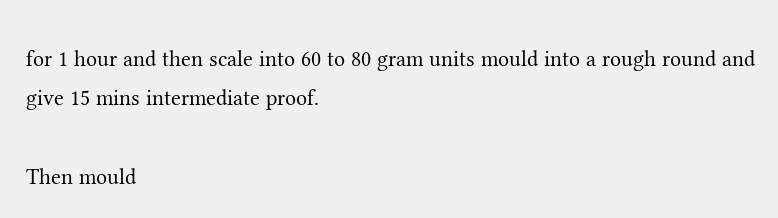for 1 hour and then scale into 60 to 80 gram units mould into a rough round and give 15 mins intermediate proof.

Then mould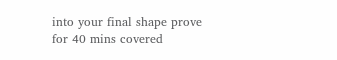into your final shape prove for 40 mins covered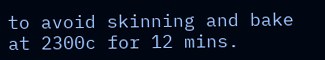to avoid skinning and bake at 2300c for 12 mins.